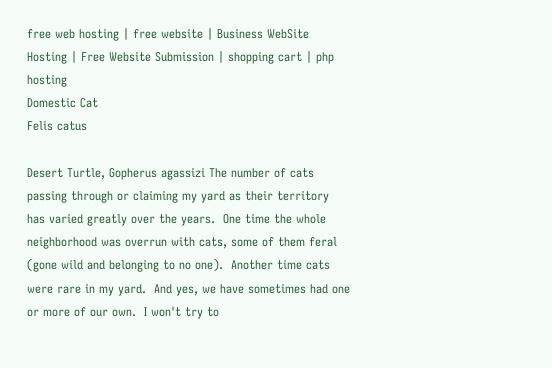free web hosting | free website | Business WebSite Hosting | Free Website Submission | shopping cart | php hosting
Domestic Cat
Felis catus

Desert Turtle, Gopherus agassizi The number of cats passing through or claiming my yard as their territory has varied greatly over the years.  One time the whole neighborhood was overrun with cats, some of them feral (gone wild and belonging to no one).  Another time cats were rare in my yard.  And yes, we have sometimes had one or more of our own.  I won't try to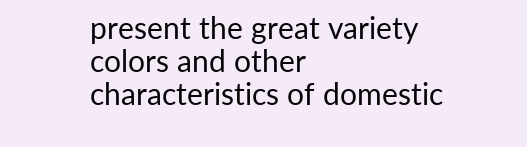present the great variety colors and other characteristics of domestic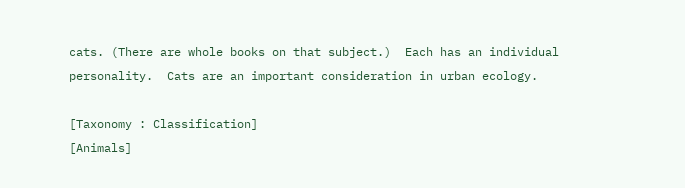cats. (There are whole books on that subject.)  Each has an individual personality.  Cats are an important consideration in urban ecology.

[Taxonomy : Classification]
[Animals]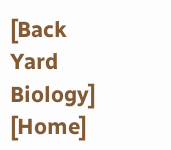[Back Yard Biology]     [Home]